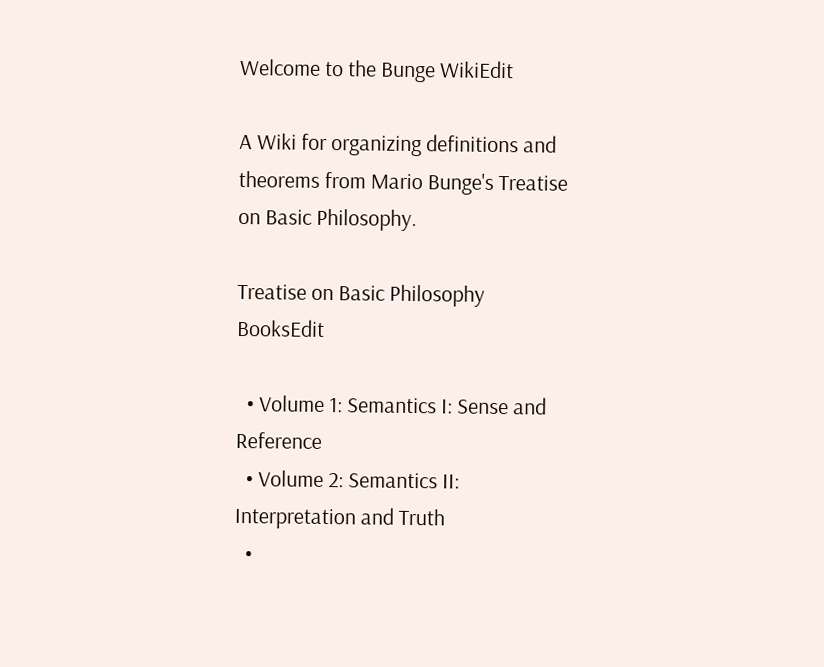Welcome to the Bunge WikiEdit

A Wiki for organizing definitions and theorems from Mario Bunge's Treatise on Basic Philosophy.

Treatise on Basic Philosophy BooksEdit

  • Volume 1: Semantics I: Sense and Reference
  • Volume 2: Semantics II: Interpretation and Truth
  •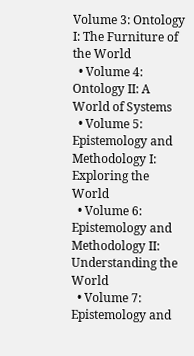Volume 3: Ontology I: The Furniture of the World
  • Volume 4: Ontology II: A World of Systems
  • Volume 5: Epistemology and Methodology I: Exploring the World
  • Volume 6: Epistemology and Methodology II: Understanding the World
  • Volume 7: Epistemology and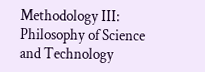Methodology III: Philosophy of Science and Technology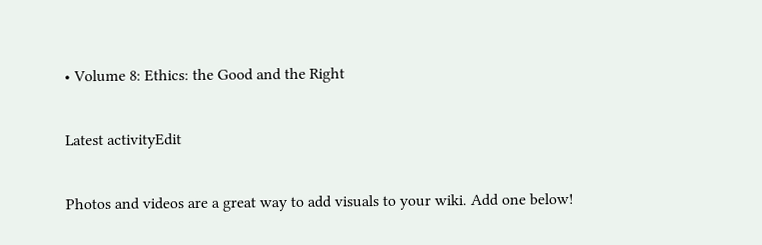• Volume 8: Ethics: the Good and the Right

Latest activityEdit

Photos and videos are a great way to add visuals to your wiki. Add one below!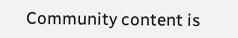Community content is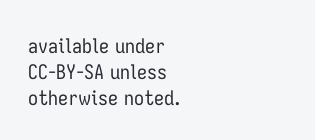available under CC-BY-SA unless otherwise noted.